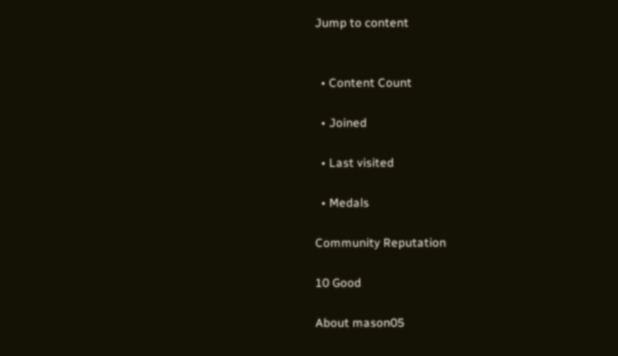Jump to content


  • Content Count

  • Joined

  • Last visited

  • Medals

Community Reputation

10 Good

About mason05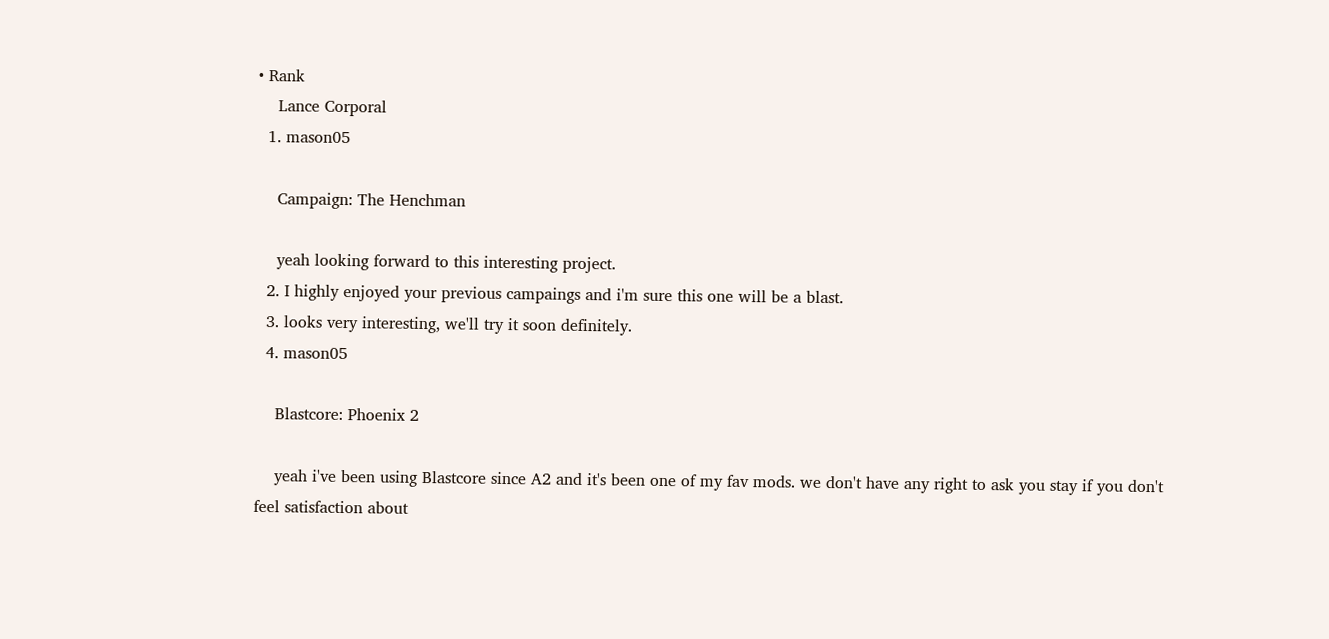• Rank
    Lance Corporal
  1. mason05

    Campaign: The Henchman

    yeah looking forward to this interesting project.
  2. I highly enjoyed your previous campaings and i'm sure this one will be a blast.
  3. looks very interesting, we'll try it soon definitely.
  4. mason05

    Blastcore: Phoenix 2

    yeah i've been using Blastcore since A2 and it's been one of my fav mods. we don't have any right to ask you stay if you don't feel satisfaction about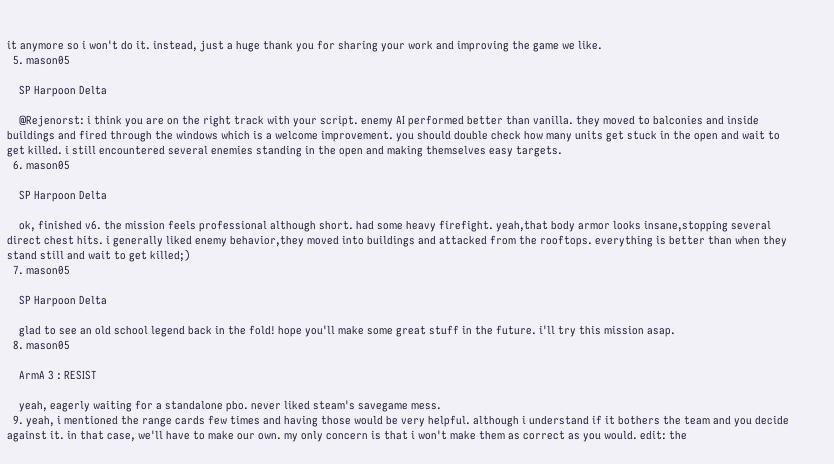it anymore so i won't do it. instead, just a huge thank you for sharing your work and improving the game we like.
  5. mason05

    SP Harpoon Delta

    @Rejenorst: i think you are on the right track with your script. enemy AI performed better than vanilla. they moved to balconies and inside buildings and fired through the windows which is a welcome improvement. you should double check how many units get stuck in the open and wait to get killed. i still encountered several enemies standing in the open and making themselves easy targets.
  6. mason05

    SP Harpoon Delta

    ok, finished v6. the mission feels professional although short. had some heavy firefight. yeah,that body armor looks insane,stopping several direct chest hits. i generally liked enemy behavior,they moved into buildings and attacked from the rooftops. everything is better than when they stand still and wait to get killed;)
  7. mason05

    SP Harpoon Delta

    glad to see an old school legend back in the fold! hope you'll make some great stuff in the future. i'll try this mission asap.
  8. mason05

    ArmA 3 : RESIST

    yeah, eagerly waiting for a standalone pbo. never liked steam's savegame mess.
  9. yeah, i mentioned the range cards few times and having those would be very helpful. although i understand if it bothers the team and you decide against it. in that case, we'll have to make our own. my only concern is that i won't make them as correct as you would. edit: the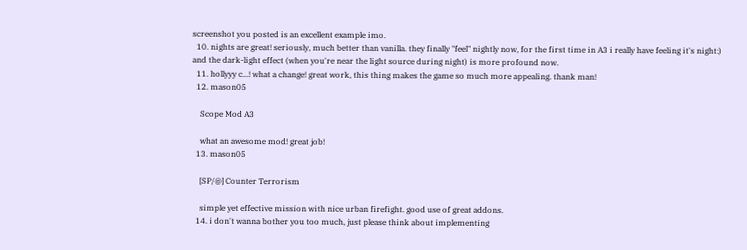screenshot you posted is an excellent example imo.
  10. nights are great! seriously, much better than vanilla. they finally "feel" nightly now, for the first time in A3 i really have feeling it's night:) and the dark-light effect (when you're near the light source during night) is more profound now.
  11. hollyyy c...! what a change! great work, this thing makes the game so much more appealing. thank man!
  12. mason05

    Scope Mod A3

    what an awesome mod! great job!
  13. mason05

    [SP/@] Counter Terrorism

    simple yet effective mission with nice urban firefight. good use of great addons.
  14. i don't wanna bother you too much, just please think about implementing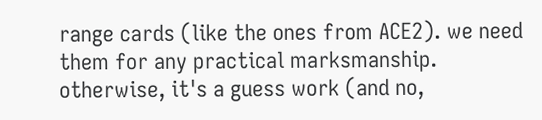range cards (like the ones from ACE2). we need them for any practical marksmanship. otherwise, it's a guess work (and no,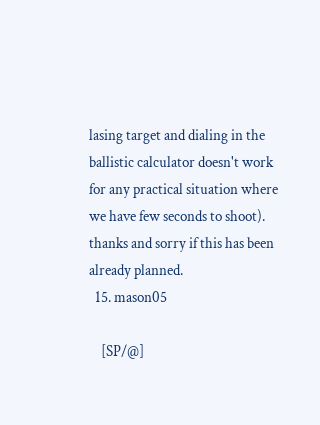lasing target and dialing in the ballistic calculator doesn't work for any practical situation where we have few seconds to shoot). thanks and sorry if this has been already planned.
  15. mason05

    [SP/@]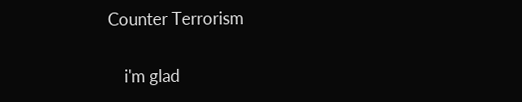Counter Terrorism

    i'm glad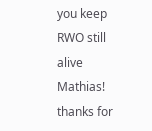you keep RWO still alive Mathias! thanks for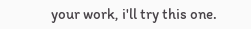your work, i'll try this one.